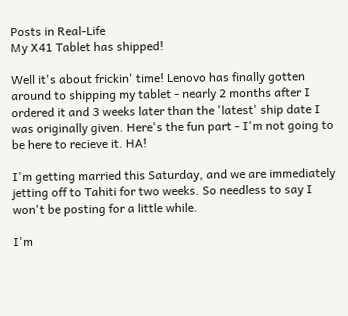Posts in Real-Life
My X41 Tablet has shipped!

Well it's about frickin' time! Lenovo has finally gotten around to shipping my tablet - nearly 2 months after I ordered it and 3 weeks later than the 'latest' ship date I was originally given. Here's the fun part - I'm not going to be here to recieve it. HA!

I'm getting married this Saturday, and we are immediately jetting off to Tahiti for two weeks. So needless to say I won't be posting for a little while.

I'm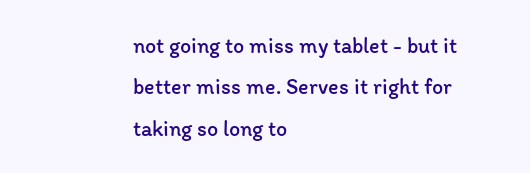not going to miss my tablet - but it better miss me. Serves it right for taking so long to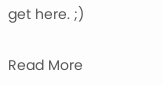get here. ;)

Read More